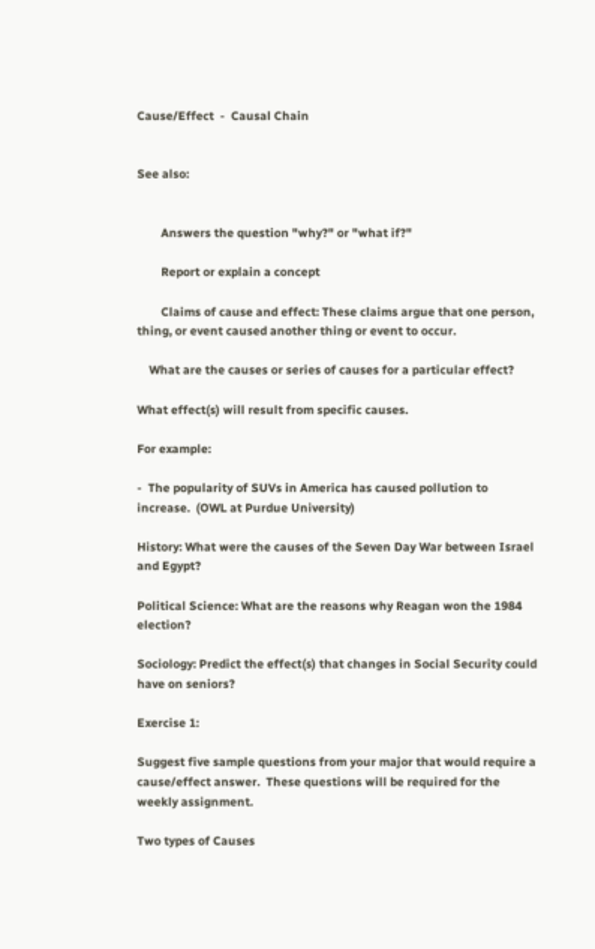Cause/Effect  -  Causal Chain


See also:


        Answers the question "why?" or "what if?"

        Report or explain a concept

        Claims of cause and effect: These claims argue that one person, thing, or event caused another thing or event to occur.

    What are the causes or series of causes for a particular effect?

What effect(s) will result from specific causes.

For example:

-  The popularity of SUVs in America has caused pollution to increase.  (OWL at Purdue University)

History: What were the causes of the Seven Day War between Israel and Egypt?

Political Science: What are the reasons why Reagan won the 1984 election?

Sociology: Predict the effect(s) that changes in Social Security could have on seniors?

Exercise 1:

Suggest five sample questions from your major that would require a cause/effect answer.  These questions will be required for the weekly assignment.

Two types of Causes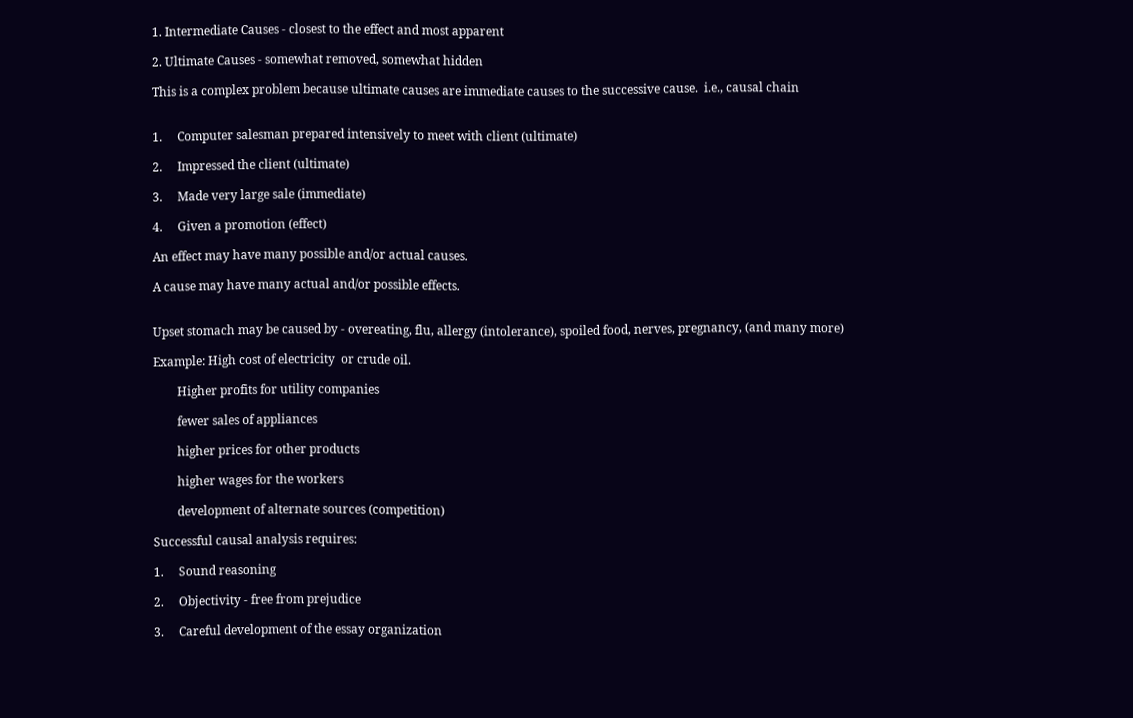1. Intermediate Causes - closest to the effect and most apparent

2. Ultimate Causes - somewhat removed, somewhat hidden

This is a complex problem because ultimate causes are immediate causes to the successive cause.  i.e., causal chain


1.     Computer salesman prepared intensively to meet with client (ultimate)

2.     Impressed the client (ultimate)

3.     Made very large sale (immediate)

4.     Given a promotion (effect)

An effect may have many possible and/or actual causes.

A cause may have many actual and/or possible effects.


Upset stomach may be caused by - overeating, flu, allergy (intolerance), spoiled food, nerves, pregnancy, (and many more)

Example: High cost of electricity  or crude oil.

        Higher profits for utility companies

        fewer sales of appliances

        higher prices for other products

        higher wages for the workers

        development of alternate sources (competition)

Successful causal analysis requires:

1.     Sound reasoning

2.     Objectivity - free from prejudice

3.     Careful development of the essay organization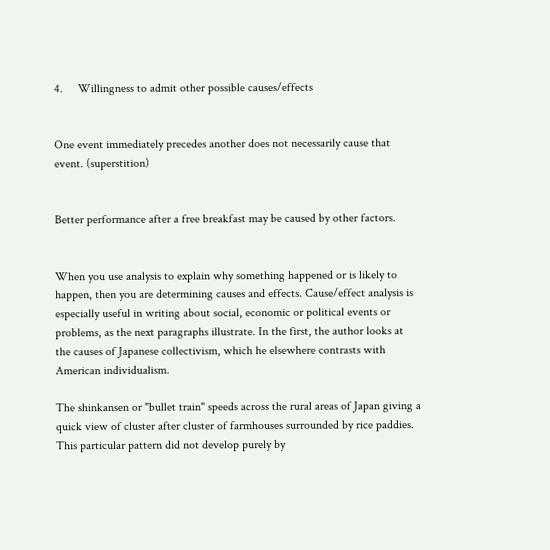4.     Willingness to admit other possible causes/effects


One event immediately precedes another does not necessarily cause that event. (superstition)


Better performance after a free breakfast may be caused by other factors.


When you use analysis to explain why something happened or is likely to happen, then you are determining causes and effects. Cause/effect analysis is especially useful in writing about social, economic or political events or problems, as the next paragraphs illustrate. In the first, the author looks at the causes of Japanese collectivism, which he elsewhere contrasts with American individualism.

The shinkansen or "bullet train" speeds across the rural areas of Japan giving a quick view of cluster after cluster of farmhouses surrounded by rice paddies. This particular pattern did not develop purely by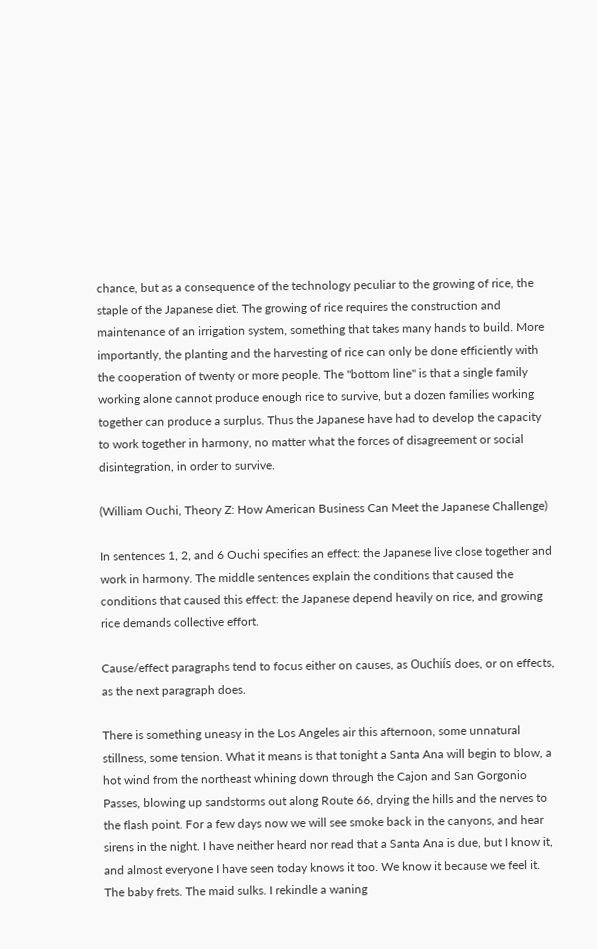chance, but as a consequence of the technology peculiar to the growing of rice, the staple of the Japanese diet. The growing of rice requires the construction and maintenance of an irrigation system, something that takes many hands to build. More importantly, the planting and the harvesting of rice can only be done efficiently with the cooperation of twenty or more people. The "bottom line" is that a single family working alone cannot produce enough rice to survive, but a dozen families working together can produce a surplus. Thus the Japanese have had to develop the capacity to work together in harmony, no matter what the forces of disagreement or social disintegration, in order to survive.

(William Ouchi, Theory Z: How American Business Can Meet the Japanese Challenge)

In sentences 1, 2, and 6 Ouchi specifies an effect: the Japanese live close together and work in harmony. The middle sentences explain the conditions that caused the conditions that caused this effect: the Japanese depend heavily on rice, and growing rice demands collective effort.

Cause/effect paragraphs tend to focus either on causes, as Ouchiís does, or on effects, as the next paragraph does.

There is something uneasy in the Los Angeles air this afternoon, some unnatural stillness, some tension. What it means is that tonight a Santa Ana will begin to blow, a hot wind from the northeast whining down through the Cajon and San Gorgonio Passes, blowing up sandstorms out along Route 66, drying the hills and the nerves to the flash point. For a few days now we will see smoke back in the canyons, and hear sirens in the night. I have neither heard nor read that a Santa Ana is due, but I know it, and almost everyone I have seen today knows it too. We know it because we feel it. The baby frets. The maid sulks. I rekindle a waning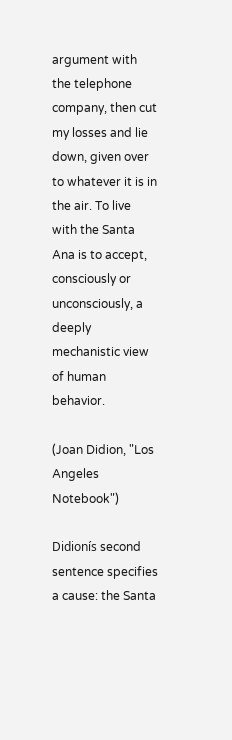argument with the telephone company, then cut my losses and lie down, given over to whatever it is in the air. To live with the Santa Ana is to accept, consciously or unconsciously, a deeply mechanistic view of human behavior.

(Joan Didion, "Los Angeles Notebook")

Didionís second sentence specifies a cause: the Santa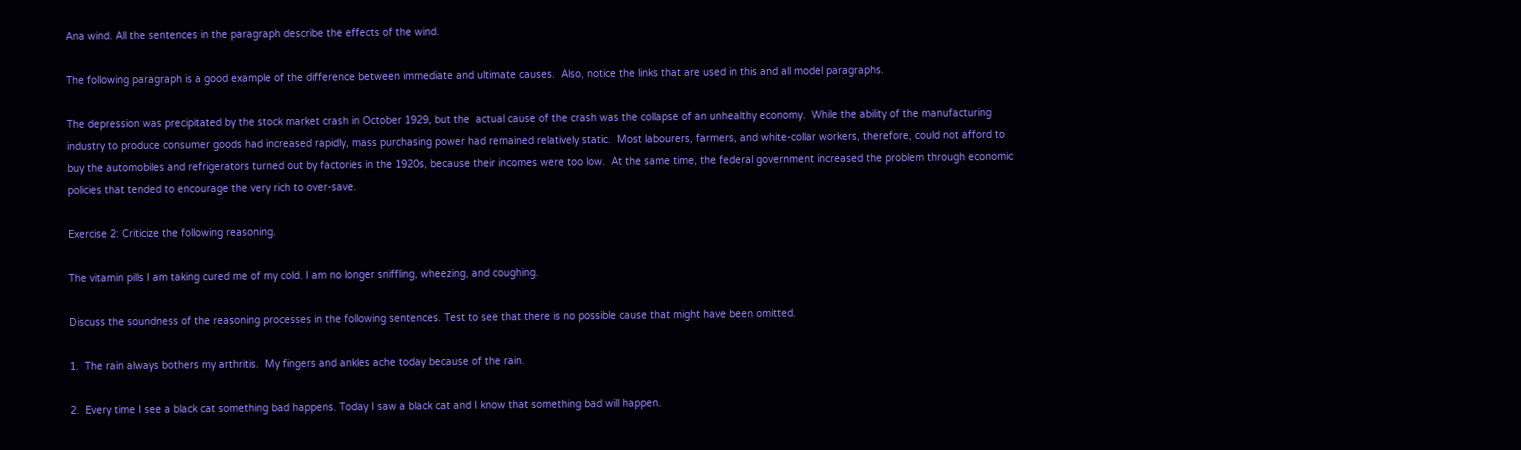Ana wind. All the sentences in the paragraph describe the effects of the wind.

The following paragraph is a good example of the difference between immediate and ultimate causes.  Also, notice the links that are used in this and all model paragraphs.

The depression was precipitated by the stock market crash in October 1929, but the  actual cause of the crash was the collapse of an unhealthy economy.  While the ability of the manufacturing industry to produce consumer goods had increased rapidly, mass purchasing power had remained relatively static.  Most labourers, farmers, and white-collar workers, therefore, could not afford to buy the automobiles and refrigerators turned out by factories in the 1920s, because their incomes were too low.  At the same time, the federal government increased the problem through economic policies that tended to encourage the very rich to over-save.

Exercise 2: Criticize the following reasoning.

The vitamin pills I am taking cured me of my cold. I am no longer sniffling, wheezing, and coughing.

Discuss the soundness of the reasoning processes in the following sentences. Test to see that there is no possible cause that might have been omitted.

1.  The rain always bothers my arthritis.  My fingers and ankles ache today because of the rain.

2.  Every time I see a black cat something bad happens. Today I saw a black cat and I know that something bad will happen.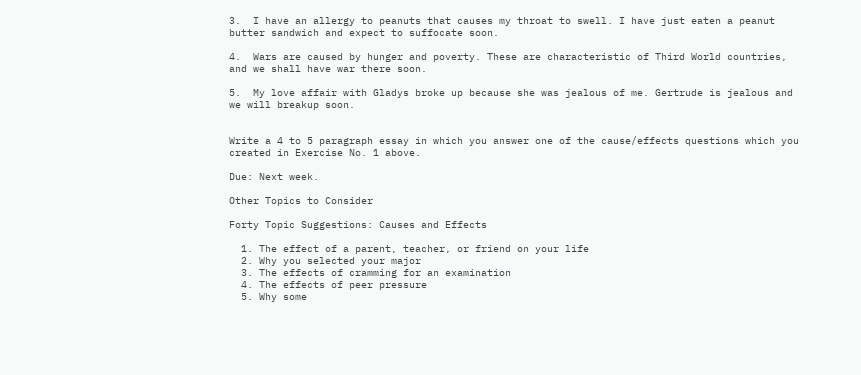3.  I have an allergy to peanuts that causes my throat to swell. I have just eaten a peanut butter sandwich and expect to suffocate soon.

4.  Wars are caused by hunger and poverty. These are characteristic of Third World countries, and we shall have war there soon.

5.  My love affair with Gladys broke up because she was jealous of me. Gertrude is jealous and we will breakup soon.


Write a 4 to 5 paragraph essay in which you answer one of the cause/effects questions which you created in Exercise No. 1 above.

Due: Next week.

Other Topics to Consider

Forty Topic Suggestions: Causes and Effects

  1. The effect of a parent, teacher, or friend on your life
  2. Why you selected your major
  3. The effects of cramming for an examination
  4. The effects of peer pressure
  5. Why some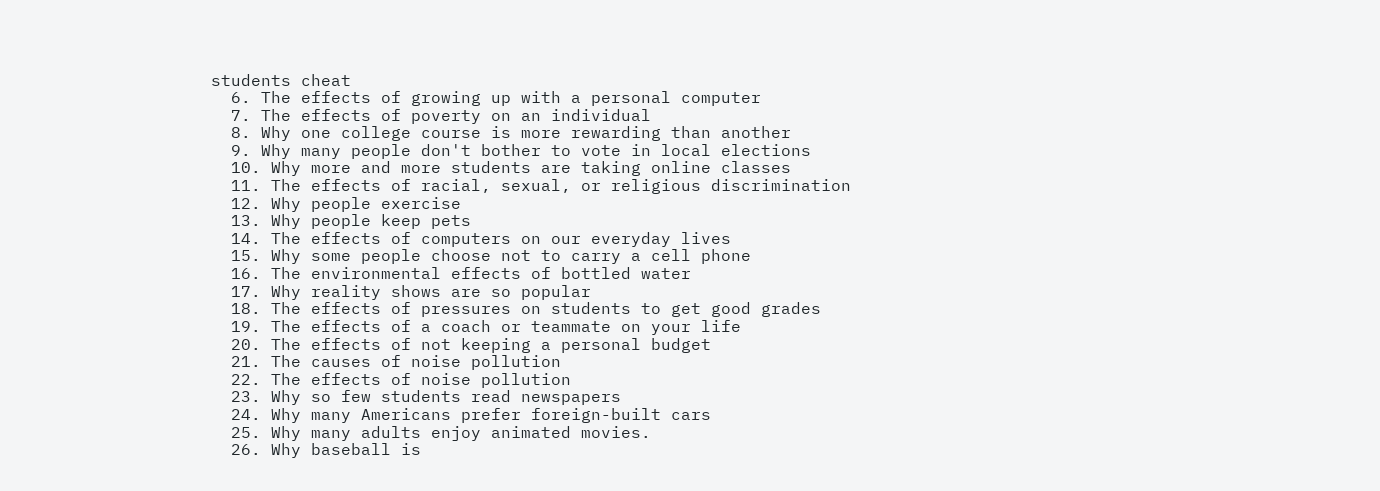students cheat
  6. The effects of growing up with a personal computer
  7. The effects of poverty on an individual
  8. Why one college course is more rewarding than another
  9. Why many people don't bother to vote in local elections
  10. Why more and more students are taking online classes
  11. The effects of racial, sexual, or religious discrimination
  12. Why people exercise
  13. Why people keep pets
  14. The effects of computers on our everyday lives
  15. Why some people choose not to carry a cell phone
  16. The environmental effects of bottled water
  17. Why reality shows are so popular
  18. The effects of pressures on students to get good grades
  19. The effects of a coach or teammate on your life
  20. The effects of not keeping a personal budget
  21. The causes of noise pollution
  22. The effects of noise pollution
  23. Why so few students read newspapers
  24. Why many Americans prefer foreign-built cars
  25. Why many adults enjoy animated movies.
  26. Why baseball is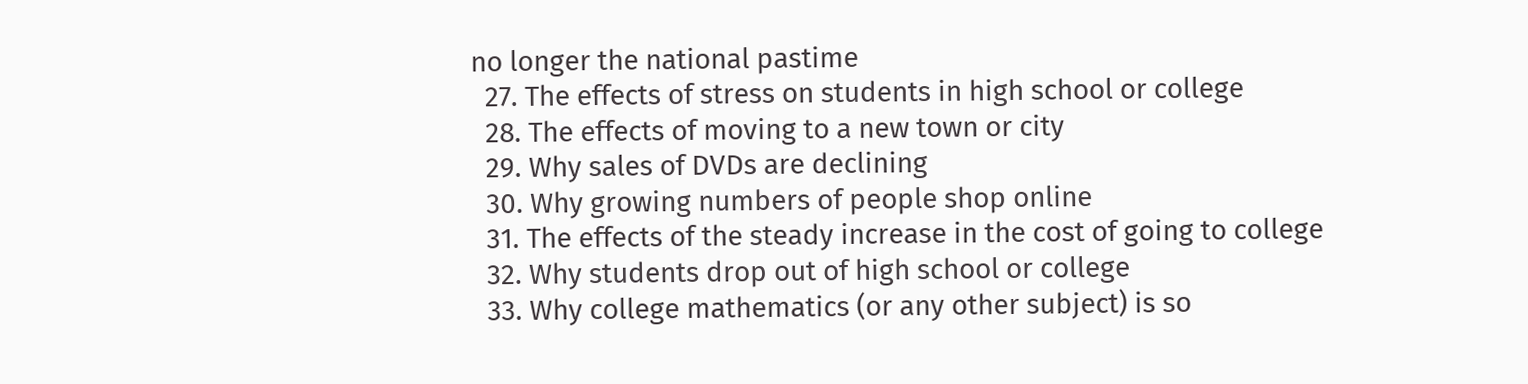no longer the national pastime
  27. The effects of stress on students in high school or college
  28. The effects of moving to a new town or city
  29. Why sales of DVDs are declining
  30. Why growing numbers of people shop online
  31. The effects of the steady increase in the cost of going to college
  32. Why students drop out of high school or college
  33. Why college mathematics (or any other subject) is so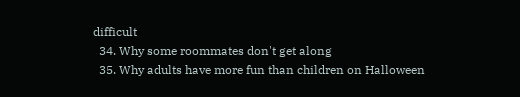difficult
  34. Why some roommates don't get along
  35. Why adults have more fun than children on Halloween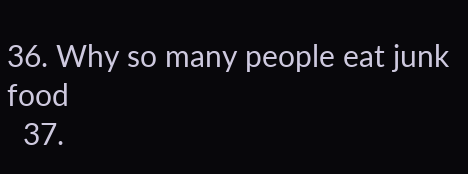36. Why so many people eat junk food
  37.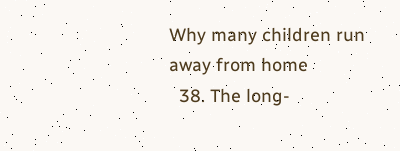Why many children run away from home
  38. The long-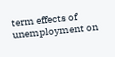term effects of unemployment on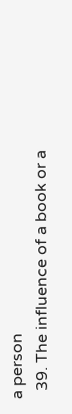a person
  39. The influence of a book or a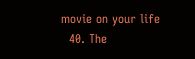movie on your life
  40. The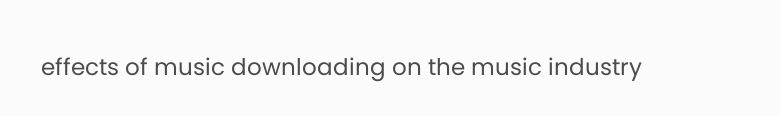effects of music downloading on the music industry